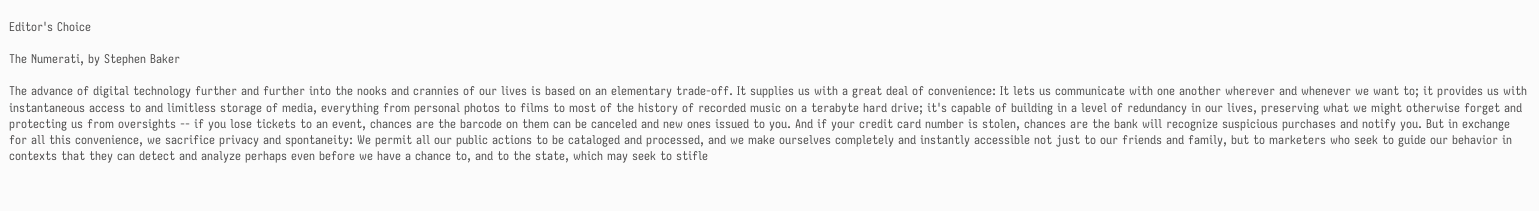Editor's Choice

The Numerati, by Stephen Baker

The advance of digital technology further and further into the nooks and crannies of our lives is based on an elementary trade-off. It supplies us with a great deal of convenience: It lets us communicate with one another wherever and whenever we want to; it provides us with instantaneous access to and limitless storage of media, everything from personal photos to films to most of the history of recorded music on a terabyte hard drive; it's capable of building in a level of redundancy in our lives, preserving what we might otherwise forget and protecting us from oversights -- if you lose tickets to an event, chances are the barcode on them can be canceled and new ones issued to you. And if your credit card number is stolen, chances are the bank will recognize suspicious purchases and notify you. But in exchange for all this convenience, we sacrifice privacy and spontaneity: We permit all our public actions to be cataloged and processed, and we make ourselves completely and instantly accessible not just to our friends and family, but to marketers who seek to guide our behavior in contexts that they can detect and analyze perhaps even before we have a chance to, and to the state, which may seek to stifle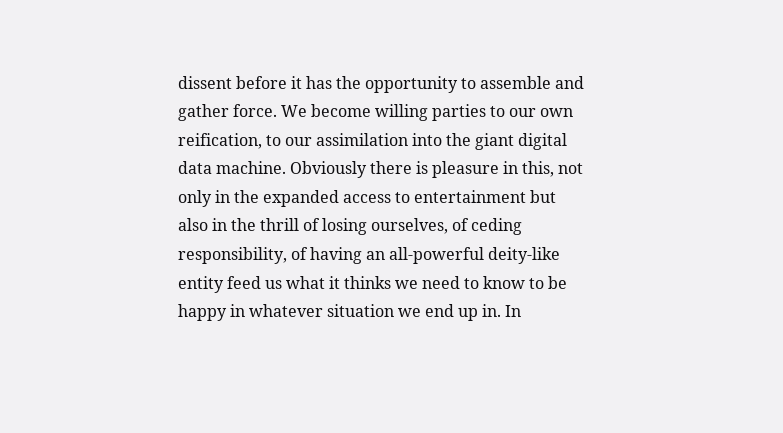dissent before it has the opportunity to assemble and gather force. We become willing parties to our own reification, to our assimilation into the giant digital data machine. Obviously there is pleasure in this, not only in the expanded access to entertainment but also in the thrill of losing ourselves, of ceding responsibility, of having an all-powerful deity-like entity feed us what it thinks we need to know to be happy in whatever situation we end up in. In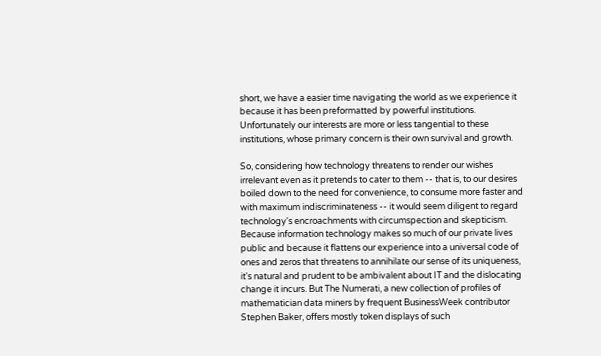short, we have a easier time navigating the world as we experience it because it has been preformatted by powerful institutions. Unfortunately our interests are more or less tangential to these institutions, whose primary concern is their own survival and growth.

So, considering how technology threatens to render our wishes irrelevant even as it pretends to cater to them -- that is, to our desires boiled down to the need for convenience, to consume more faster and with maximum indiscriminateness -- it would seem diligent to regard technology's encroachments with circumspection and skepticism. Because information technology makes so much of our private lives public and because it flattens our experience into a universal code of ones and zeros that threatens to annihilate our sense of its uniqueness, it's natural and prudent to be ambivalent about IT and the dislocating change it incurs. But The Numerati, a new collection of profiles of mathematician data miners by frequent BusinessWeek contributor Stephen Baker, offers mostly token displays of such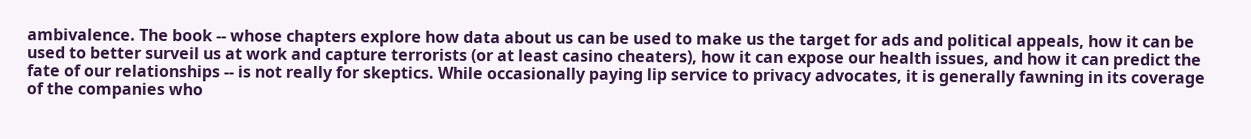ambivalence. The book -- whose chapters explore how data about us can be used to make us the target for ads and political appeals, how it can be used to better surveil us at work and capture terrorists (or at least casino cheaters), how it can expose our health issues, and how it can predict the fate of our relationships -- is not really for skeptics. While occasionally paying lip service to privacy advocates, it is generally fawning in its coverage of the companies who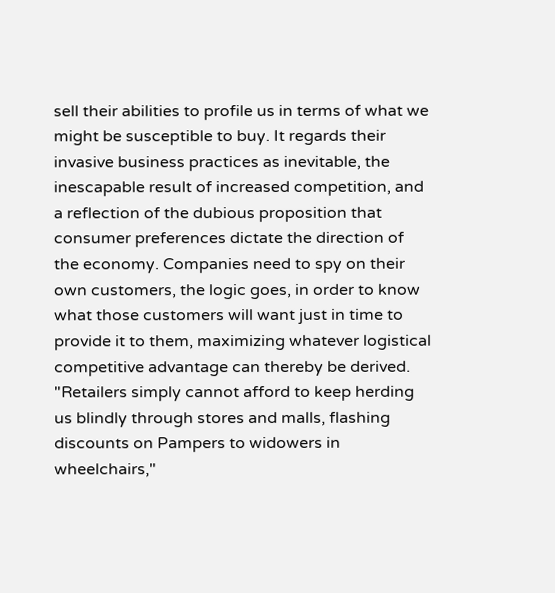sell their abilities to profile us in terms of what we might be susceptible to buy. It regards their invasive business practices as inevitable, the inescapable result of increased competition, and a reflection of the dubious proposition that consumer preferences dictate the direction of the economy. Companies need to spy on their own customers, the logic goes, in order to know what those customers will want just in time to provide it to them, maximizing whatever logistical competitive advantage can thereby be derived. "Retailers simply cannot afford to keep herding us blindly through stores and malls, flashing discounts on Pampers to widowers in wheelchairs,"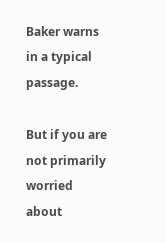Baker warns in a typical passage.

But if you are not primarily worried about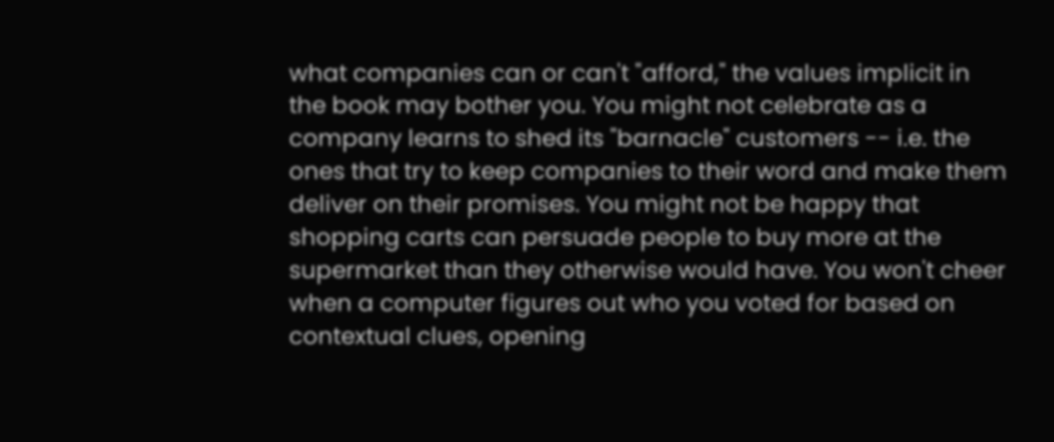what companies can or can't "afford," the values implicit in the book may bother you. You might not celebrate as a company learns to shed its "barnacle" customers -- i.e. the ones that try to keep companies to their word and make them deliver on their promises. You might not be happy that shopping carts can persuade people to buy more at the supermarket than they otherwise would have. You won't cheer when a computer figures out who you voted for based on contextual clues, opening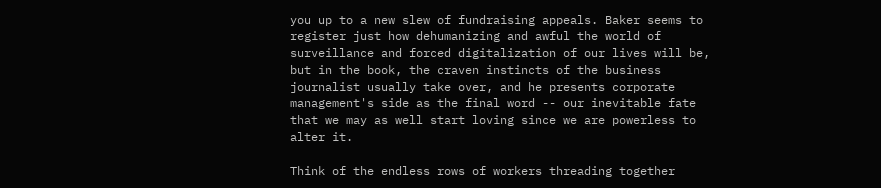you up to a new slew of fundraising appeals. Baker seems to register just how dehumanizing and awful the world of surveillance and forced digitalization of our lives will be, but in the book, the craven instincts of the business journalist usually take over, and he presents corporate management's side as the final word -- our inevitable fate that we may as well start loving since we are powerless to alter it.

Think of the endless rows of workers threading together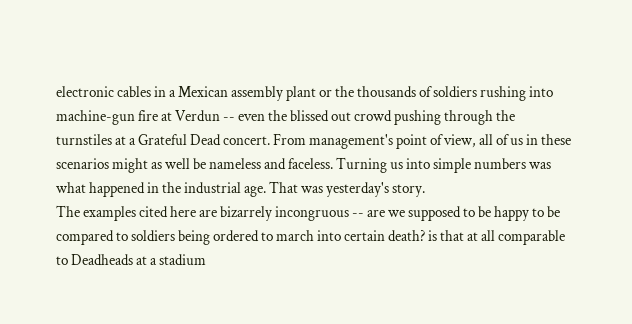electronic cables in a Mexican assembly plant or the thousands of soldiers rushing into machine-gun fire at Verdun -- even the blissed out crowd pushing through the turnstiles at a Grateful Dead concert. From management's point of view, all of us in these scenarios might as well be nameless and faceless. Turning us into simple numbers was what happened in the industrial age. That was yesterday's story.
The examples cited here are bizarrely incongruous -- are we supposed to be happy to be compared to soldiers being ordered to march into certain death? is that at all comparable to Deadheads at a stadium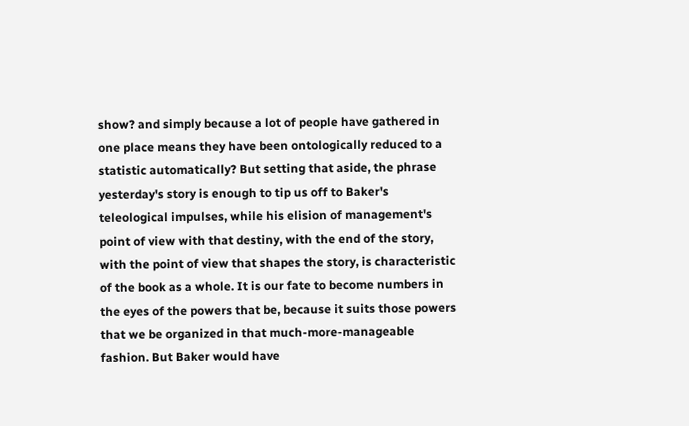show? and simply because a lot of people have gathered in one place means they have been ontologically reduced to a statistic automatically? But setting that aside, the phrase yesterday's story is enough to tip us off to Baker's teleological impulses, while his elision of management's point of view with that destiny, with the end of the story, with the point of view that shapes the story, is characteristic of the book as a whole. It is our fate to become numbers in the eyes of the powers that be, because it suits those powers that we be organized in that much-more-manageable fashion. But Baker would have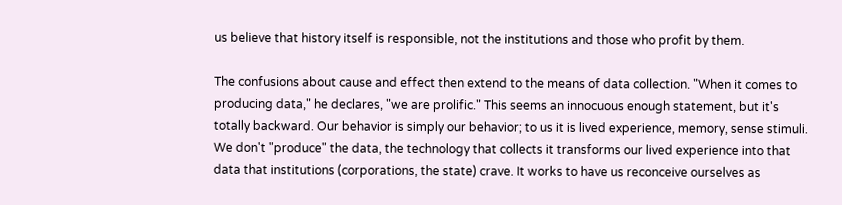us believe that history itself is responsible, not the institutions and those who profit by them.

The confusions about cause and effect then extend to the means of data collection. "When it comes to producing data," he declares, "we are prolific." This seems an innocuous enough statement, but it's totally backward. Our behavior is simply our behavior; to us it is lived experience, memory, sense stimuli. We don't "produce" the data, the technology that collects it transforms our lived experience into that data that institutions (corporations, the state) crave. It works to have us reconceive ourselves as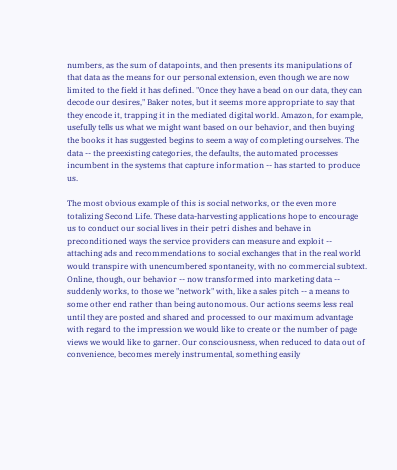numbers, as the sum of datapoints, and then presents its manipulations of that data as the means for our personal extension, even though we are now limited to the field it has defined. "Once they have a bead on our data, they can decode our desires," Baker notes, but it seems more appropriate to say that they encode it, trapping it in the mediated digital world. Amazon, for example, usefully tells us what we might want based on our behavior, and then buying the books it has suggested begins to seem a way of completing ourselves. The data -- the preexisting categories, the defaults, the automated processes incumbent in the systems that capture information -- has started to produce us.

The most obvious example of this is social networks, or the even more totalizing Second Life. These data-harvesting applications hope to encourage us to conduct our social lives in their petri dishes and behave in preconditioned ways the service providers can measure and exploit -- attaching ads and recommendations to social exchanges that in the real world would transpire with unencumbered spontaneity, with no commercial subtext. Online, though, our behavior -- now transformed into marketing data -- suddenly works, to those we "network" with, like a sales pitch -- a means to some other end rather than being autonomous. Our actions seems less real until they are posted and shared and processed to our maximum advantage with regard to the impression we would like to create or the number of page views we would like to garner. Our consciousness, when reduced to data out of convenience, becomes merely instrumental, something easily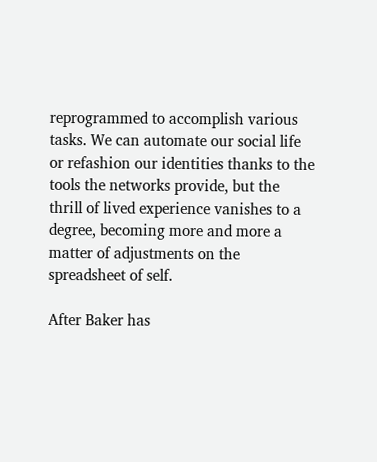reprogrammed to accomplish various tasks. We can automate our social life or refashion our identities thanks to the tools the networks provide, but the thrill of lived experience vanishes to a degree, becoming more and more a matter of adjustments on the spreadsheet of self.

After Baker has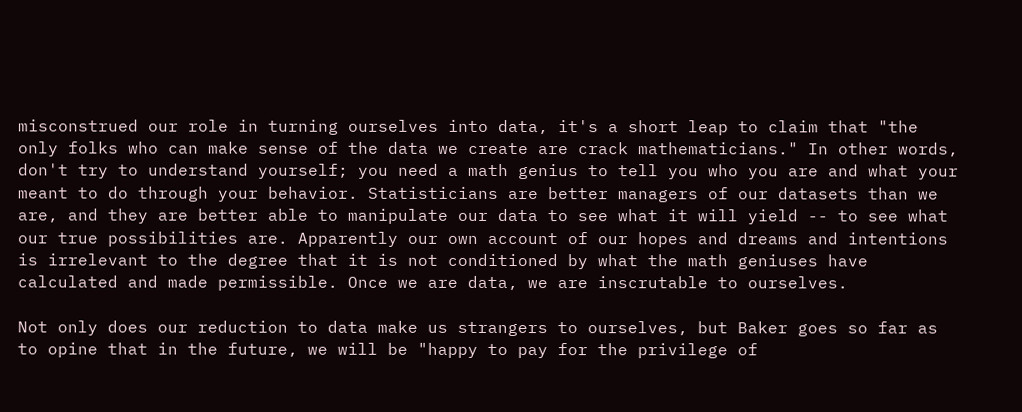misconstrued our role in turning ourselves into data, it's a short leap to claim that "the only folks who can make sense of the data we create are crack mathematicians." In other words, don't try to understand yourself; you need a math genius to tell you who you are and what your meant to do through your behavior. Statisticians are better managers of our datasets than we are, and they are better able to manipulate our data to see what it will yield -- to see what our true possibilities are. Apparently our own account of our hopes and dreams and intentions is irrelevant to the degree that it is not conditioned by what the math geniuses have calculated and made permissible. Once we are data, we are inscrutable to ourselves.

Not only does our reduction to data make us strangers to ourselves, but Baker goes so far as to opine that in the future, we will be "happy to pay for the privilege of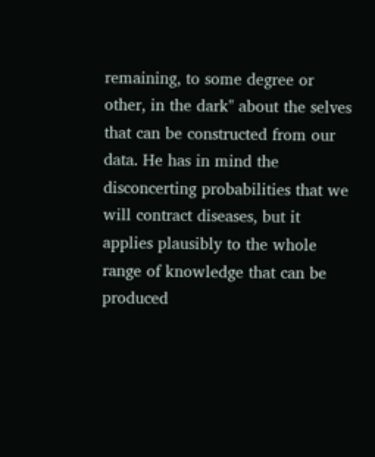remaining, to some degree or other, in the dark" about the selves that can be constructed from our data. He has in mind the disconcerting probabilities that we will contract diseases, but it applies plausibly to the whole range of knowledge that can be produced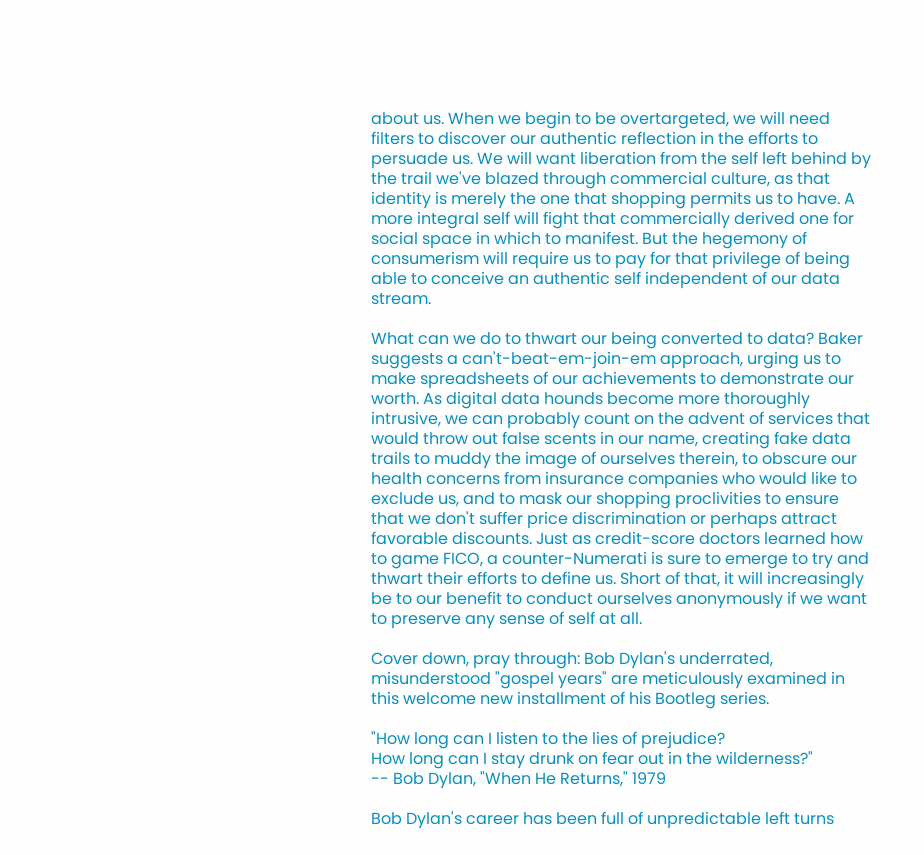about us. When we begin to be overtargeted, we will need filters to discover our authentic reflection in the efforts to persuade us. We will want liberation from the self left behind by the trail we've blazed through commercial culture, as that identity is merely the one that shopping permits us to have. A more integral self will fight that commercially derived one for social space in which to manifest. But the hegemony of consumerism will require us to pay for that privilege of being able to conceive an authentic self independent of our data stream.

What can we do to thwart our being converted to data? Baker suggests a can't-beat-em-join-em approach, urging us to make spreadsheets of our achievements to demonstrate our worth. As digital data hounds become more thoroughly intrusive, we can probably count on the advent of services that would throw out false scents in our name, creating fake data trails to muddy the image of ourselves therein, to obscure our health concerns from insurance companies who would like to exclude us, and to mask our shopping proclivities to ensure that we don't suffer price discrimination or perhaps attract favorable discounts. Just as credit-score doctors learned how to game FICO, a counter-Numerati is sure to emerge to try and thwart their efforts to define us. Short of that, it will increasingly be to our benefit to conduct ourselves anonymously if we want to preserve any sense of self at all.

Cover down, pray through: Bob Dylan's underrated, misunderstood "gospel years" are meticulously examined in this welcome new installment of his Bootleg series.

"How long can I listen to the lies of prejudice?
How long can I stay drunk on fear out in the wilderness?"
-- Bob Dylan, "When He Returns," 1979

Bob Dylan's career has been full of unpredictable left turns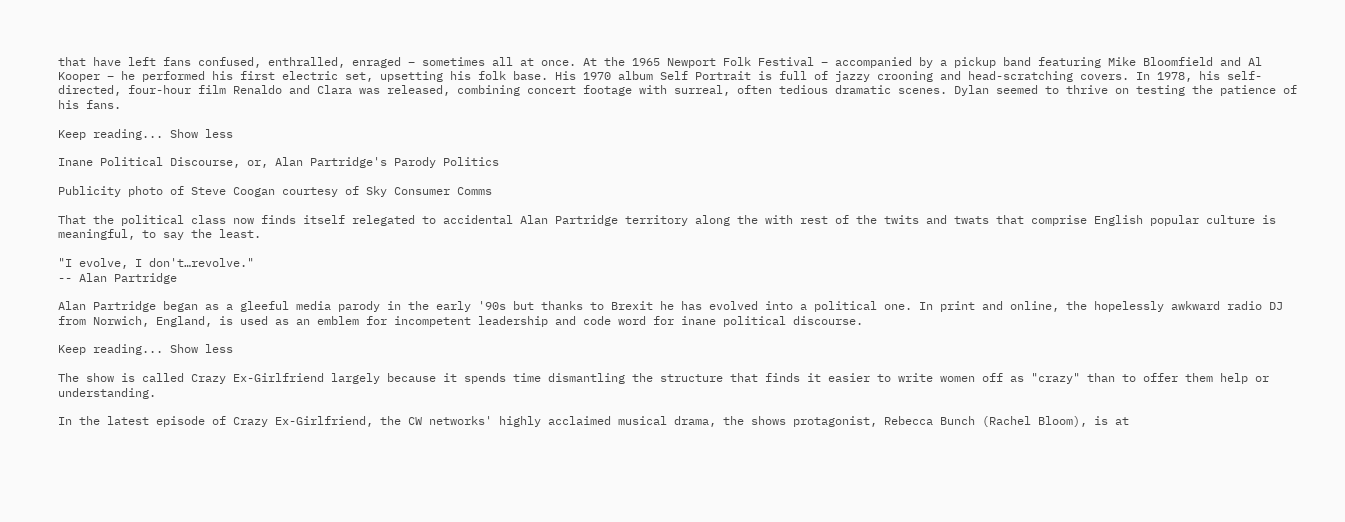that have left fans confused, enthralled, enraged – sometimes all at once. At the 1965 Newport Folk Festival – accompanied by a pickup band featuring Mike Bloomfield and Al Kooper – he performed his first electric set, upsetting his folk base. His 1970 album Self Portrait is full of jazzy crooning and head-scratching covers. In 1978, his self-directed, four-hour film Renaldo and Clara was released, combining concert footage with surreal, often tedious dramatic scenes. Dylan seemed to thrive on testing the patience of his fans.

Keep reading... Show less

Inane Political Discourse, or, Alan Partridge's Parody Politics

Publicity photo of Steve Coogan courtesy of Sky Consumer Comms

That the political class now finds itself relegated to accidental Alan Partridge territory along the with rest of the twits and twats that comprise English popular culture is meaningful, to say the least.

"I evolve, I don't…revolve."
-- Alan Partridge

Alan Partridge began as a gleeful media parody in the early '90s but thanks to Brexit he has evolved into a political one. In print and online, the hopelessly awkward radio DJ from Norwich, England, is used as an emblem for incompetent leadership and code word for inane political discourse.

Keep reading... Show less

The show is called Crazy Ex-Girlfriend largely because it spends time dismantling the structure that finds it easier to write women off as "crazy" than to offer them help or understanding.

In the latest episode of Crazy Ex-Girlfriend, the CW networks' highly acclaimed musical drama, the shows protagonist, Rebecca Bunch (Rachel Bloom), is at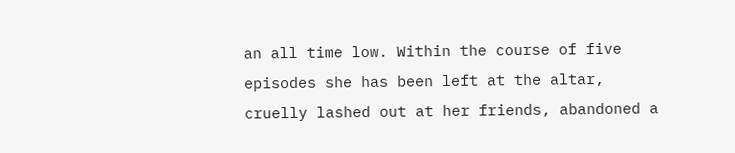an all time low. Within the course of five episodes she has been left at the altar, cruelly lashed out at her friends, abandoned a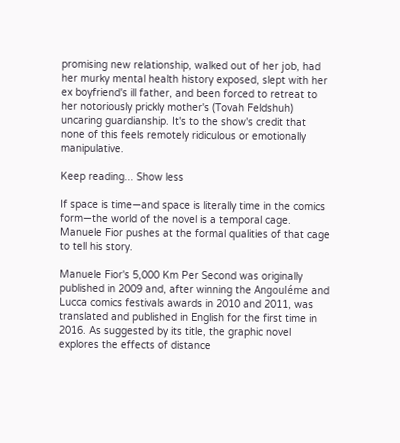promising new relationship, walked out of her job, had her murky mental health history exposed, slept with her ex boyfriend's ill father, and been forced to retreat to her notoriously prickly mother's (Tovah Feldshuh) uncaring guardianship. It's to the show's credit that none of this feels remotely ridiculous or emotionally manipulative.

Keep reading... Show less

If space is time—and space is literally time in the comics form—the world of the novel is a temporal cage. Manuele Fior pushes at the formal qualities of that cage to tell his story.

Manuele Fior's 5,000 Km Per Second was originally published in 2009 and, after winning the Angouléme and Lucca comics festivals awards in 2010 and 2011, was translated and published in English for the first time in 2016. As suggested by its title, the graphic novel explores the effects of distance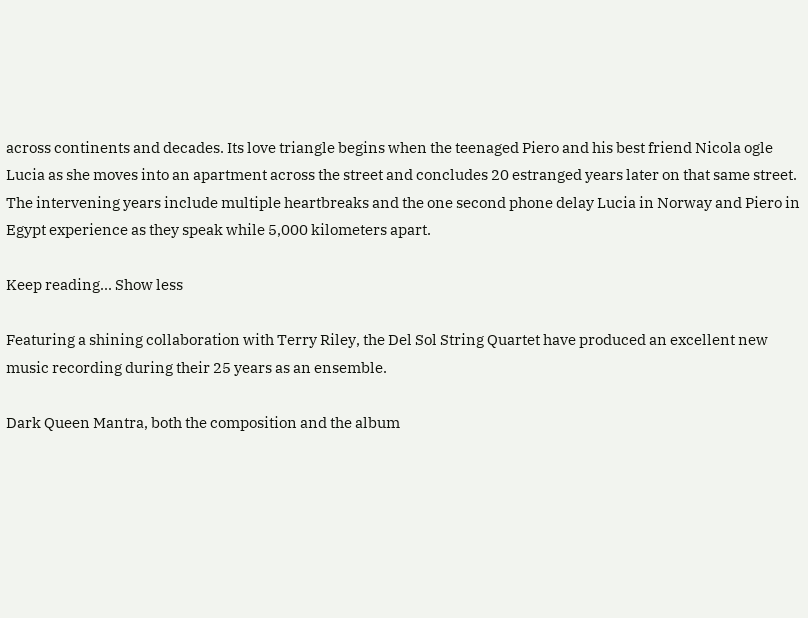across continents and decades. Its love triangle begins when the teenaged Piero and his best friend Nicola ogle Lucia as she moves into an apartment across the street and concludes 20 estranged years later on that same street. The intervening years include multiple heartbreaks and the one second phone delay Lucia in Norway and Piero in Egypt experience as they speak while 5,000 kilometers apart.

Keep reading... Show less

Featuring a shining collaboration with Terry Riley, the Del Sol String Quartet have produced an excellent new music recording during their 25 years as an ensemble.

Dark Queen Mantra, both the composition and the album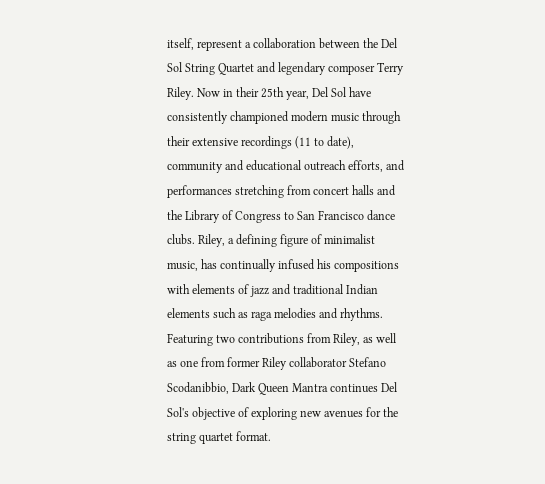itself, represent a collaboration between the Del Sol String Quartet and legendary composer Terry Riley. Now in their 25th year, Del Sol have consistently championed modern music through their extensive recordings (11 to date), community and educational outreach efforts, and performances stretching from concert halls and the Library of Congress to San Francisco dance clubs. Riley, a defining figure of minimalist music, has continually infused his compositions with elements of jazz and traditional Indian elements such as raga melodies and rhythms. Featuring two contributions from Riley, as well as one from former Riley collaborator Stefano Scodanibbio, Dark Queen Mantra continues Del Sol's objective of exploring new avenues for the string quartet format.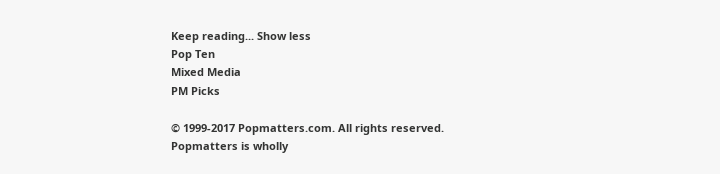Keep reading... Show less
Pop Ten
Mixed Media
PM Picks

© 1999-2017 Popmatters.com. All rights reserved.
Popmatters is wholly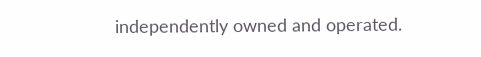independently owned and operated.